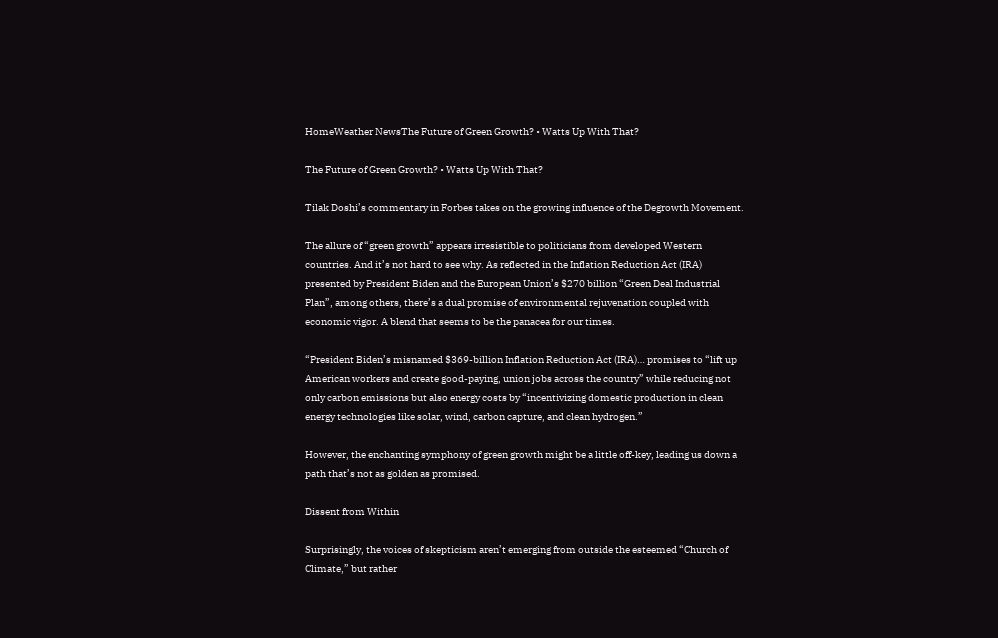HomeWeather NewsThe Future of Green Growth? • Watts Up With That?

The Future of Green Growth? • Watts Up With That?

Tilak Doshi’s commentary in Forbes takes on the growing influence of the Degrowth Movement.

The allure of “green growth” appears irresistible to politicians from developed Western countries. And it’s not hard to see why. As reflected in the Inflation Reduction Act (IRA) presented by President Biden and the European Union’s $270 billion “Green Deal Industrial Plan”, among others, there’s a dual promise of environmental rejuvenation coupled with economic vigor. A blend that seems to be the panacea for our times.

“President Biden’s misnamed $369-billion Inflation Reduction Act (IRA)… promises to “lift up American workers and create good-paying, union jobs across the country” while reducing not only carbon emissions but also energy costs by “incentivizing domestic production in clean energy technologies like solar, wind, carbon capture, and clean hydrogen.”

However, the enchanting symphony of green growth might be a little off-key, leading us down a path that’s not as golden as promised.

Dissent from Within

Surprisingly, the voices of skepticism aren’t emerging from outside the esteemed “Church of Climate,” but rather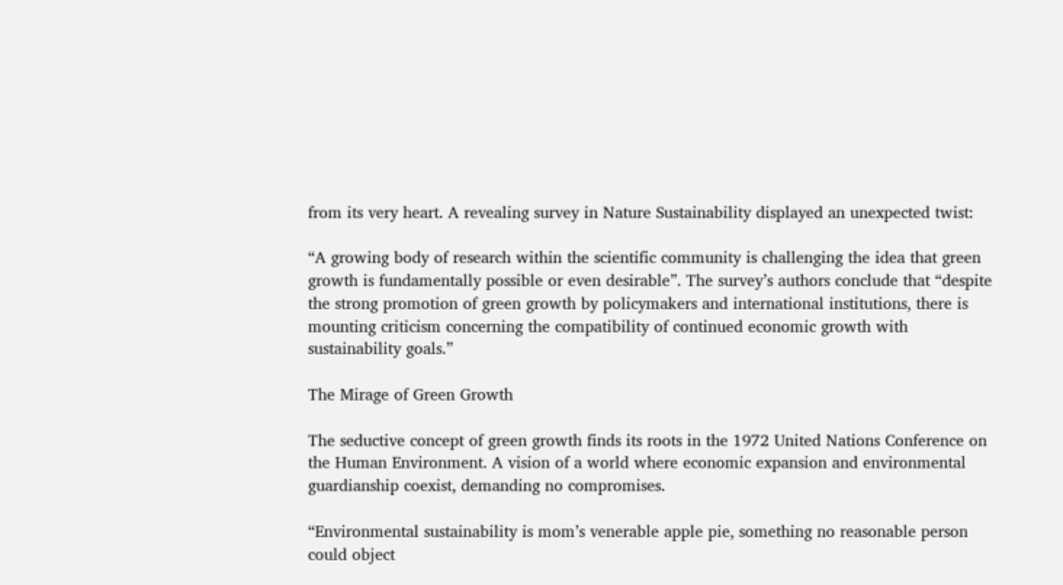from its very heart. A revealing survey in Nature Sustainability displayed an unexpected twist:

“A growing body of research within the scientific community is challenging the idea that green growth is fundamentally possible or even desirable”. The survey’s authors conclude that “despite the strong promotion of green growth by policymakers and international institutions, there is mounting criticism concerning the compatibility of continued economic growth with sustainability goals.”

The Mirage of Green Growth

The seductive concept of green growth finds its roots in the 1972 United Nations Conference on the Human Environment. A vision of a world where economic expansion and environmental guardianship coexist, demanding no compromises.

“Environmental sustainability is mom’s venerable apple pie, something no reasonable person could object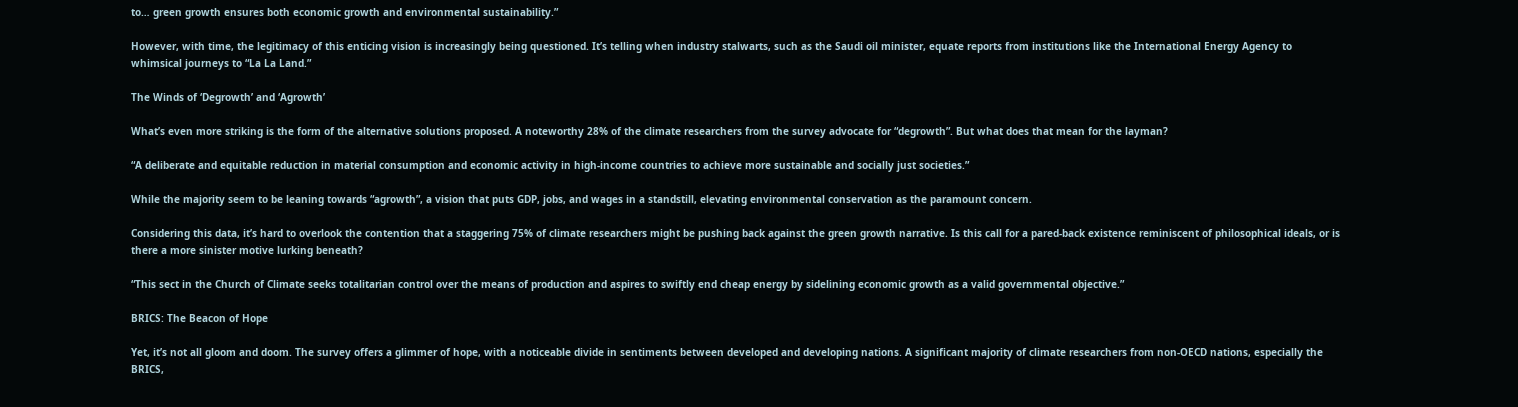to… green growth ensures both economic growth and environmental sustainability.”

However, with time, the legitimacy of this enticing vision is increasingly being questioned. It’s telling when industry stalwarts, such as the Saudi oil minister, equate reports from institutions like the International Energy Agency to whimsical journeys to “La La Land.”

The Winds of ‘Degrowth’ and ‘Agrowth’

What’s even more striking is the form of the alternative solutions proposed. A noteworthy 28% of the climate researchers from the survey advocate for “degrowth”. But what does that mean for the layman?

“A deliberate and equitable reduction in material consumption and economic activity in high-income countries to achieve more sustainable and socially just societies.”

While the majority seem to be leaning towards “agrowth”, a vision that puts GDP, jobs, and wages in a standstill, elevating environmental conservation as the paramount concern.

Considering this data, it’s hard to overlook the contention that a staggering 75% of climate researchers might be pushing back against the green growth narrative. Is this call for a pared-back existence reminiscent of philosophical ideals, or is there a more sinister motive lurking beneath?

“This sect in the Church of Climate seeks totalitarian control over the means of production and aspires to swiftly end cheap energy by sidelining economic growth as a valid governmental objective.”

BRICS: The Beacon of Hope

Yet, it’s not all gloom and doom. The survey offers a glimmer of hope, with a noticeable divide in sentiments between developed and developing nations. A significant majority of climate researchers from non-OECD nations, especially the BRICS,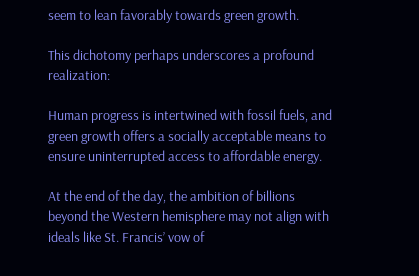seem to lean favorably towards green growth.

This dichotomy perhaps underscores a profound realization:

Human progress is intertwined with fossil fuels, and green growth offers a socially acceptable means to ensure uninterrupted access to affordable energy.

At the end of the day, the ambition of billions beyond the Western hemisphere may not align with ideals like St. Francis’ vow of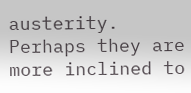austerity. Perhaps they are more inclined to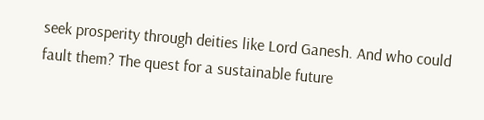seek prosperity through deities like Lord Ganesh. And who could fault them? The quest for a sustainable future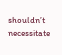shouldn’t necessitate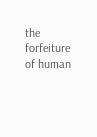the forfeiture of human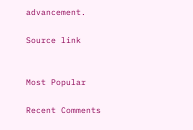advancement.

Source link


Most Popular

Recent Comments